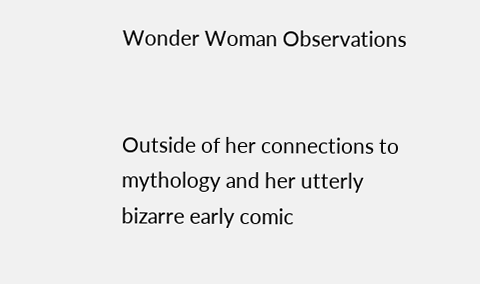Wonder Woman Observations


Outside of her connections to mythology and her utterly bizarre early comic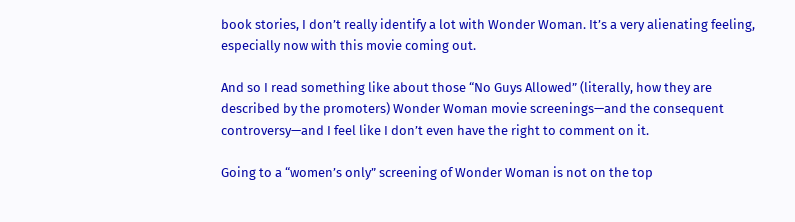book stories, I don’t really identify a lot with Wonder Woman. It’s a very alienating feeling, especially now with this movie coming out.

And so I read something like about those “No Guys Allowed” (literally, how they are described by the promoters) Wonder Woman movie screenings—and the consequent controversy—and I feel like I don’t even have the right to comment on it.

Going to a “women’s only” screening of Wonder Woman is not on the top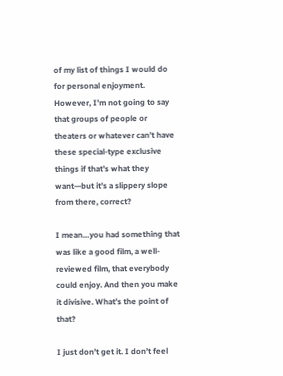of my list of things I would do for personal enjoyment. However, I’m not going to say that groups of people or theaters or whatever can’t have these special-type exclusive things if that’s what they want—but it’s a slippery slope from there, correct?

I mean…you had something that was like a good film, a well-reviewed film, that everybody could enjoy. And then you make it divisive. What’s the point of that?

I just don’t get it. I don’t feel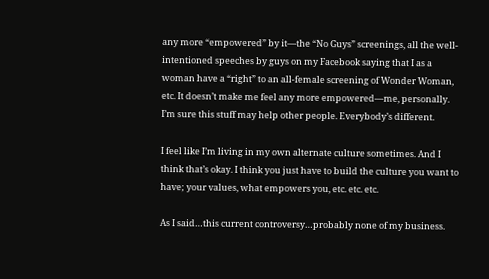any more “empowered” by it—the “No Guys” screenings, all the well-intentioned speeches by guys on my Facebook saying that I as a woman have a “right” to an all-female screening of Wonder Woman, etc. It doesn’t make me feel any more empowered—me, personally. I’m sure this stuff may help other people. Everybody’s different.

I feel like I’m living in my own alternate culture sometimes. And I think that’s okay. I think you just have to build the culture you want to have; your values, what empowers you, etc. etc. etc.

As I said…this current controversy…probably none of my business.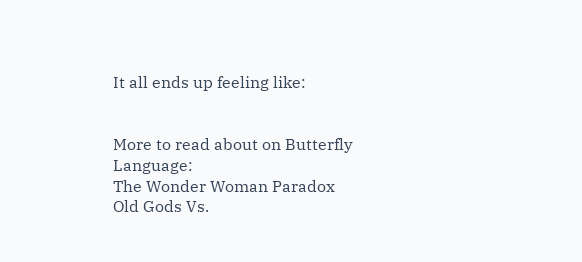It all ends up feeling like:


More to read about on Butterfly Language:
The Wonder Woman Paradox
Old Gods Vs.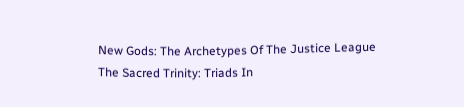New Gods: The Archetypes Of The Justice League
The Sacred Trinity: Triads In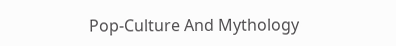Pop-Culture And Mythology